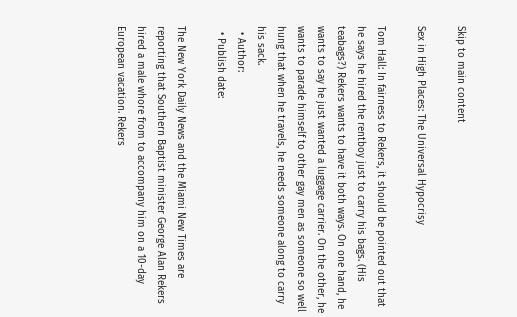Skip to main content

Sex in High Places: The Universal Hypocrisy

Tom Hall: In fairness to Rekers, it should be pointed out that he says he hired the rentboy just to carry his bags. (His teabags?) Rekers wants to have it both ways. On one hand, he wants to say he just wanted a luggage carrier. On the other, he wants to parade himself to other gay men as someone so well hung that when he travels, he needs someone along to carry his sack.
  • Author:
  • Publish date:

The New York Daily News and the Miami New Times are reporting that Southern Baptist minister George Alan Rekers hired a male whore from to accompany him on a 10-day European vacation. Rekers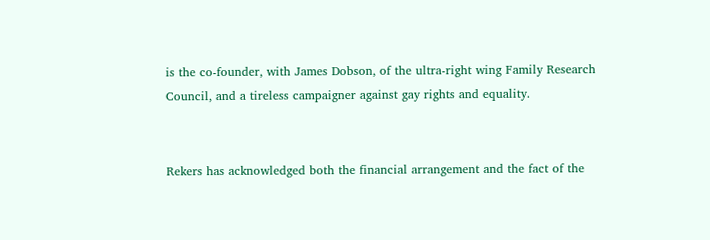is the co-founder, with James Dobson, of the ultra-right wing Family Research Council, and a tireless campaigner against gay rights and equality.


Rekers has acknowledged both the financial arrangement and the fact of the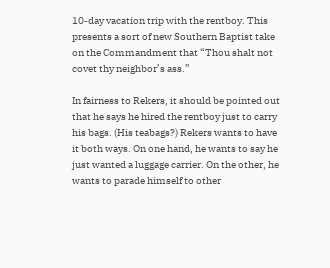10-day vacation trip with the rentboy. This presents a sort of new Southern Baptist take on the Commandment that “Thou shalt not covet thy neighbor’s ass.”

In fairness to Rekers, it should be pointed out that he says he hired the rentboy just to carry his bags. (His teabags?) Rekers wants to have it both ways. On one hand, he wants to say he just wanted a luggage carrier. On the other, he wants to parade himself to other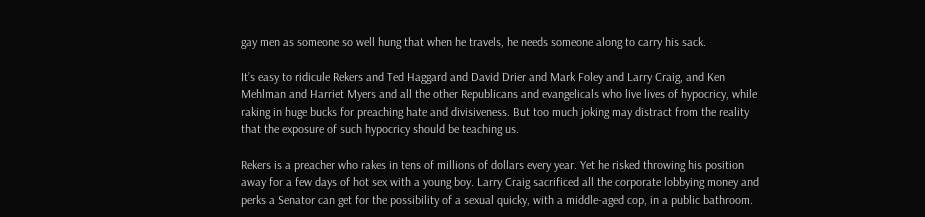gay men as someone so well hung that when he travels, he needs someone along to carry his sack.

It’s easy to ridicule Rekers and Ted Haggard and David Drier and Mark Foley and Larry Craig, and Ken Mehlman and Harriet Myers and all the other Republicans and evangelicals who live lives of hypocricy, while raking in huge bucks for preaching hate and divisiveness. But too much joking may distract from the reality that the exposure of such hypocricy should be teaching us.

Rekers is a preacher who rakes in tens of millions of dollars every year. Yet he risked throwing his position away for a few days of hot sex with a young boy. Larry Craig sacrificed all the corporate lobbying money and perks a Senator can get for the possibility of a sexual quicky, with a middle-aged cop, in a public bathroom.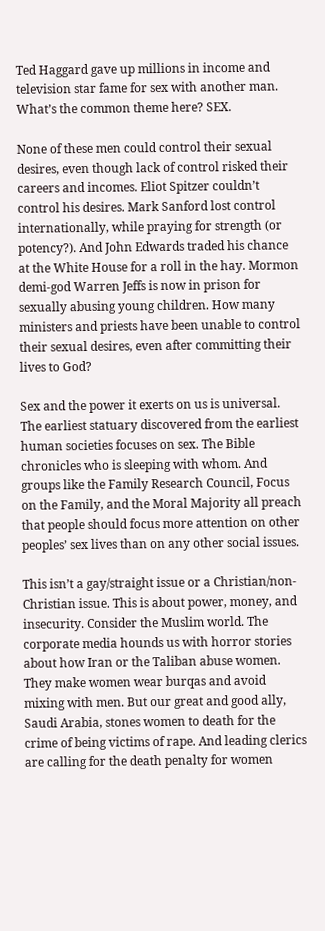Ted Haggard gave up millions in income and television star fame for sex with another man. What’s the common theme here? SEX.

None of these men could control their sexual desires, even though lack of control risked their careers and incomes. Eliot Spitzer couldn’t control his desires. Mark Sanford lost control internationally, while praying for strength (or potency?). And John Edwards traded his chance at the White House for a roll in the hay. Mormon demi-god Warren Jeffs is now in prison for sexually abusing young children. How many ministers and priests have been unable to control their sexual desires, even after committing their lives to God?

Sex and the power it exerts on us is universal. The earliest statuary discovered from the earliest human societies focuses on sex. The Bible chronicles who is sleeping with whom. And groups like the Family Research Council, Focus on the Family, and the Moral Majority all preach that people should focus more attention on other peoples’ sex lives than on any other social issues.

This isn’t a gay/straight issue or a Christian/non-Christian issue. This is about power, money, and insecurity. Consider the Muslim world. The corporate media hounds us with horror stories about how Iran or the Taliban abuse women. They make women wear burqas and avoid mixing with men. But our great and good ally, Saudi Arabia, stones women to death for the crime of being victims of rape. And leading clerics are calling for the death penalty for women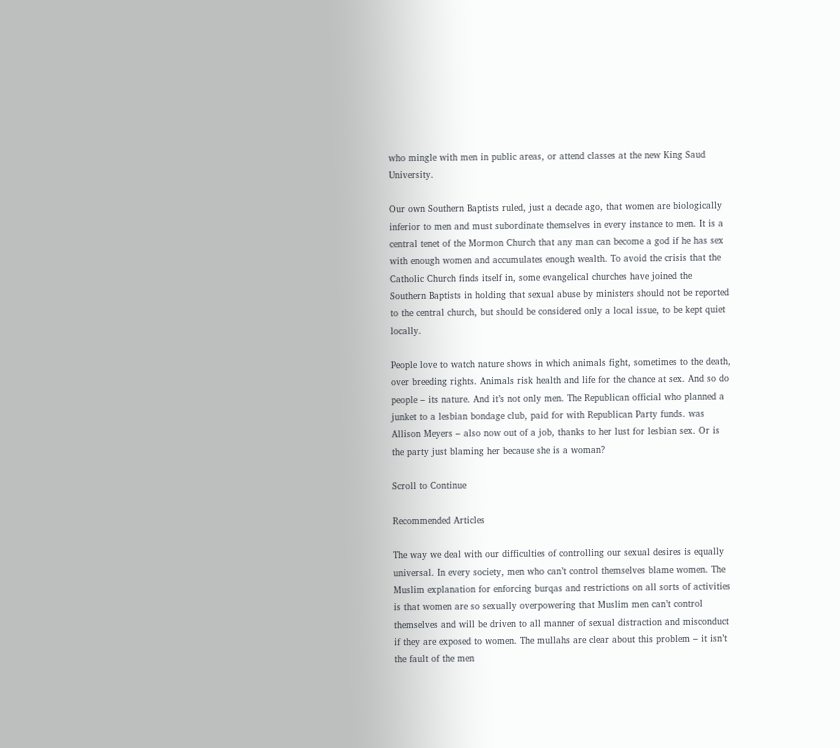who mingle with men in public areas, or attend classes at the new King Saud University.

Our own Southern Baptists ruled, just a decade ago, that women are biologically inferior to men and must subordinate themselves in every instance to men. It is a central tenet of the Mormon Church that any man can become a god if he has sex with enough women and accumulates enough wealth. To avoid the crisis that the Catholic Church finds itself in, some evangelical churches have joined the Southern Baptists in holding that sexual abuse by ministers should not be reported to the central church, but should be considered only a local issue, to be kept quiet locally.

People love to watch nature shows in which animals fight, sometimes to the death, over breeding rights. Animals risk health and life for the chance at sex. And so do people – its nature. And it’s not only men. The Republican official who planned a junket to a lesbian bondage club, paid for with Republican Party funds. was Allison Meyers – also now out of a job, thanks to her lust for lesbian sex. Or is the party just blaming her because she is a woman?

Scroll to Continue

Recommended Articles

The way we deal with our difficulties of controlling our sexual desires is equally universal. In every society, men who can’t control themselves blame women. The Muslim explanation for enforcing burqas and restrictions on all sorts of activities is that women are so sexually overpowering that Muslim men can’t control themselves and will be driven to all manner of sexual distraction and misconduct if they are exposed to women. The mullahs are clear about this problem – it isn’t the fault of the men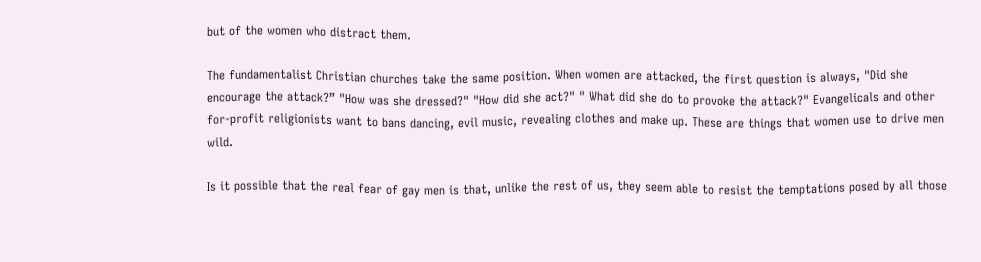but of the women who distract them.

The fundamentalist Christian churches take the same position. When women are attacked, the first question is always, "Did she encourage the attack?” "How was she dressed?" "How did she act?" " What did she do to provoke the attack?" Evangelicals and other for-profit religionists want to bans dancing, evil music, revealing clothes and make up. These are things that women use to drive men wild.

Is it possible that the real fear of gay men is that, unlike the rest of us, they seem able to resist the temptations posed by all those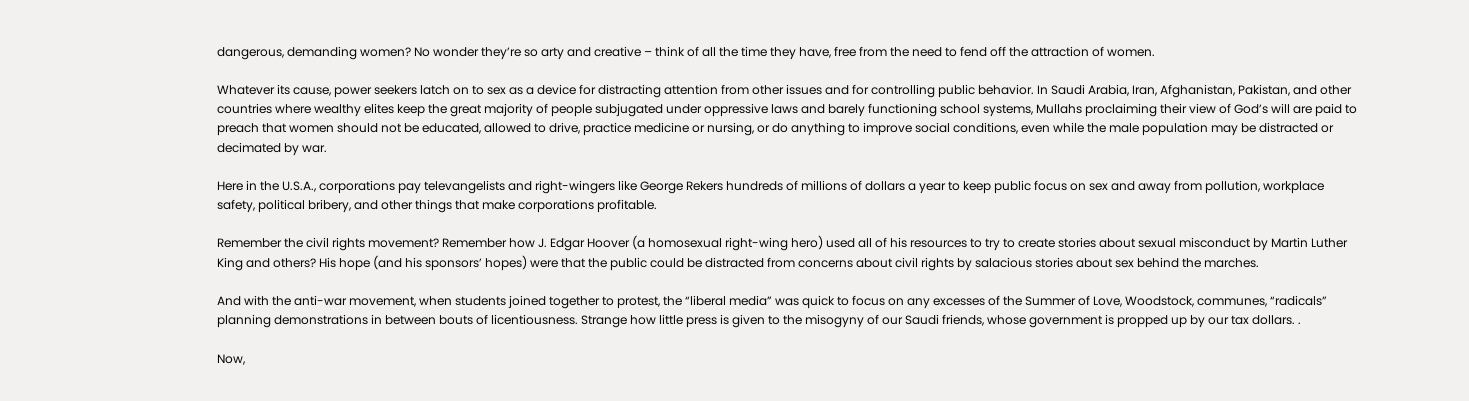dangerous, demanding women? No wonder they’re so arty and creative – think of all the time they have, free from the need to fend off the attraction of women.

Whatever its cause, power seekers latch on to sex as a device for distracting attention from other issues and for controlling public behavior. In Saudi Arabia, Iran, Afghanistan, Pakistan, and other countries where wealthy elites keep the great majority of people subjugated under oppressive laws and barely functioning school systems, Mullahs proclaiming their view of God’s will are paid to preach that women should not be educated, allowed to drive, practice medicine or nursing, or do anything to improve social conditions, even while the male population may be distracted or decimated by war.

Here in the U.S.A., corporations pay televangelists and right-wingers like George Rekers hundreds of millions of dollars a year to keep public focus on sex and away from pollution, workplace safety, political bribery, and other things that make corporations profitable.

Remember the civil rights movement? Remember how J. Edgar Hoover (a homosexual right-wing hero) used all of his resources to try to create stories about sexual misconduct by Martin Luther King and others? His hope (and his sponsors’ hopes) were that the public could be distracted from concerns about civil rights by salacious stories about sex behind the marches.

And with the anti-war movement, when students joined together to protest, the “liberal media” was quick to focus on any excesses of the Summer of Love, Woodstock, communes, “radicals” planning demonstrations in between bouts of licentiousness. Strange how little press is given to the misogyny of our Saudi friends, whose government is propped up by our tax dollars. .

Now,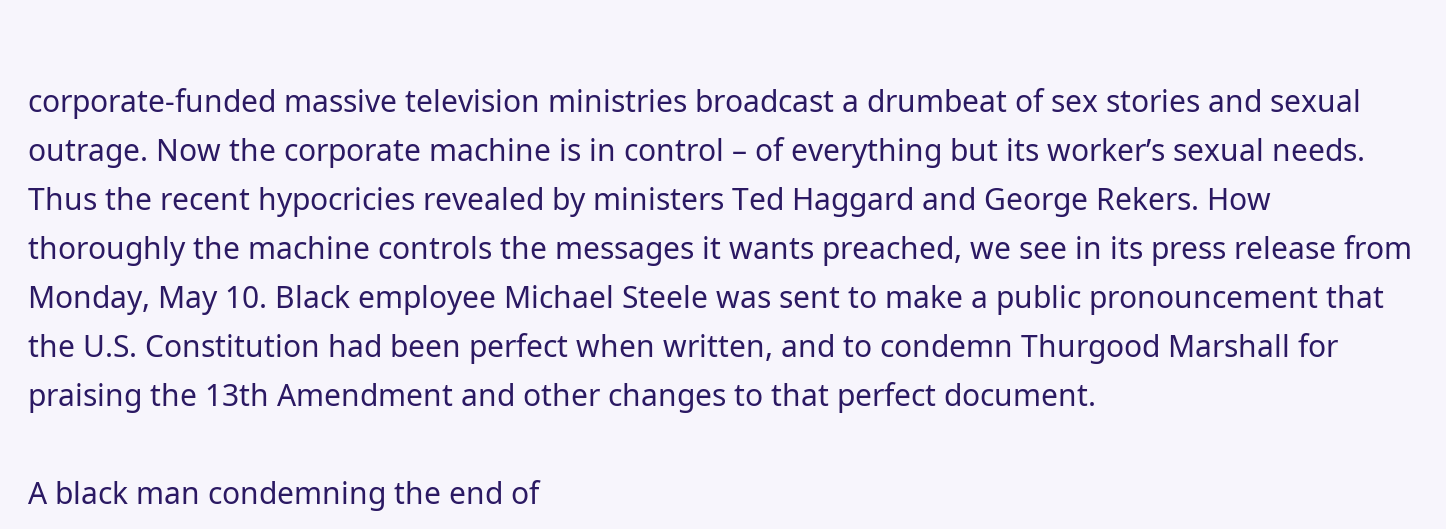corporate-funded massive television ministries broadcast a drumbeat of sex stories and sexual outrage. Now the corporate machine is in control – of everything but its worker’s sexual needs. Thus the recent hypocricies revealed by ministers Ted Haggard and George Rekers. How thoroughly the machine controls the messages it wants preached, we see in its press release from Monday, May 10. Black employee Michael Steele was sent to make a public pronouncement that the U.S. Constitution had been perfect when written, and to condemn Thurgood Marshall for praising the 13th Amendment and other changes to that perfect document.

A black man condemning the end of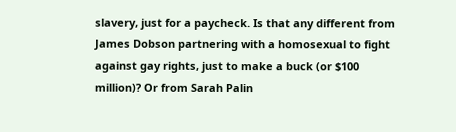slavery, just for a paycheck. Is that any different from James Dobson partnering with a homosexual to fight against gay rights, just to make a buck (or $100 million)? Or from Sarah Palin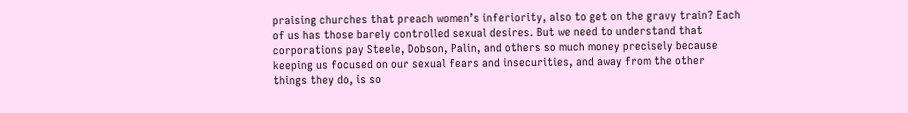praising churches that preach women’s inferiority, also to get on the gravy train? Each of us has those barely controlled sexual desires. But we need to understand that corporations pay Steele, Dobson, Palin, and others so much money precisely because keeping us focused on our sexual fears and insecurities, and away from the other things they do, is so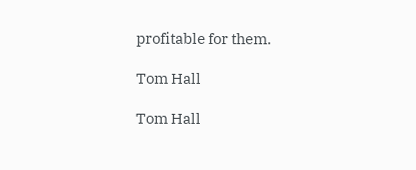profitable for them.

Tom Hall

Tom Hall